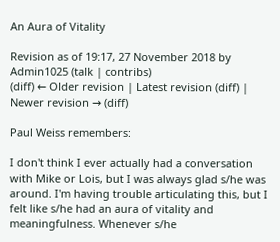An Aura of Vitality

Revision as of 19:17, 27 November 2018 by Admin1025 (talk | contribs)
(diff) ← Older revision | Latest revision (diff) | Newer revision → (diff)

Paul Weiss remembers:

I don't think I ever actually had a conversation with Mike or Lois, but I was always glad s/he was around. I'm having trouble articulating this, but I felt like s/he had an aura of vitality and meaningfulness. Whenever s/he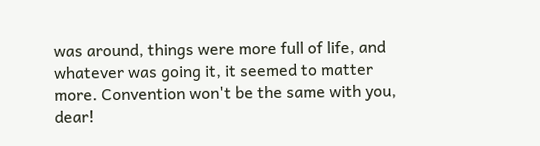was around, things were more full of life, and whatever was going it, it seemed to matter more. Convention won't be the same with you, dear!